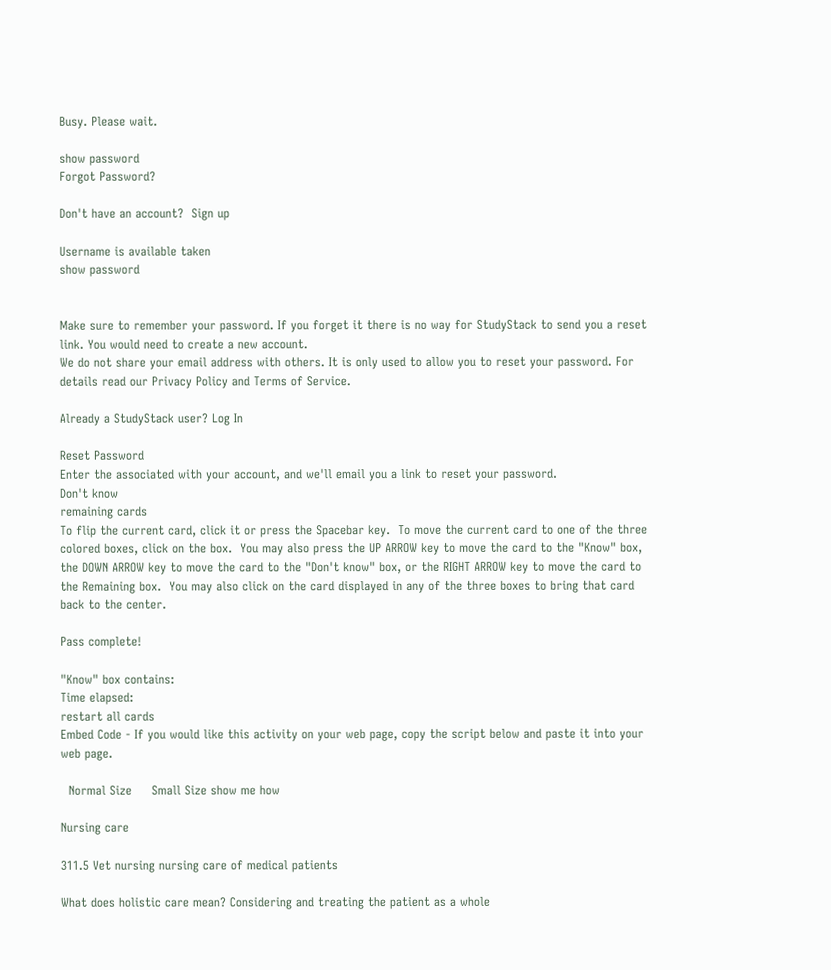Busy. Please wait.

show password
Forgot Password?

Don't have an account?  Sign up

Username is available taken
show password


Make sure to remember your password. If you forget it there is no way for StudyStack to send you a reset link. You would need to create a new account.
We do not share your email address with others. It is only used to allow you to reset your password. For details read our Privacy Policy and Terms of Service.

Already a StudyStack user? Log In

Reset Password
Enter the associated with your account, and we'll email you a link to reset your password.
Don't know
remaining cards
To flip the current card, click it or press the Spacebar key.  To move the current card to one of the three colored boxes, click on the box.  You may also press the UP ARROW key to move the card to the "Know" box, the DOWN ARROW key to move the card to the "Don't know" box, or the RIGHT ARROW key to move the card to the Remaining box.  You may also click on the card displayed in any of the three boxes to bring that card back to the center.

Pass complete!

"Know" box contains:
Time elapsed:
restart all cards
Embed Code - If you would like this activity on your web page, copy the script below and paste it into your web page.

  Normal Size     Small Size show me how

Nursing care

311.5 Vet nursing nursing care of medical patients

What does holistic care mean? Considering and treating the patient as a whole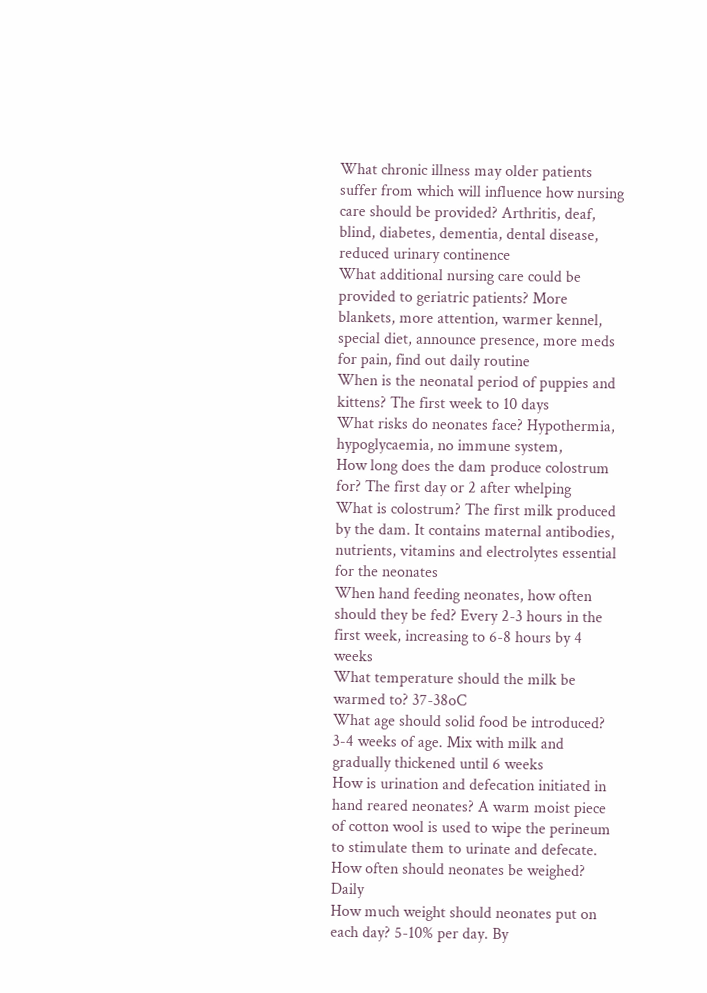What chronic illness may older patients suffer from which will influence how nursing care should be provided? Arthritis, deaf, blind, diabetes, dementia, dental disease, reduced urinary continence
What additional nursing care could be provided to geriatric patients? More blankets, more attention, warmer kennel, special diet, announce presence, more meds for pain, find out daily routine
When is the neonatal period of puppies and kittens? The first week to 10 days
What risks do neonates face? Hypothermia, hypoglycaemia, no immune system,
How long does the dam produce colostrum for? The first day or 2 after whelping
What is colostrum? The first milk produced by the dam. It contains maternal antibodies, nutrients, vitamins and electrolytes essential for the neonates
When hand feeding neonates, how often should they be fed? Every 2-3 hours in the first week, increasing to 6-8 hours by 4 weeks
What temperature should the milk be warmed to? 37-38oC
What age should solid food be introduced? 3-4 weeks of age. Mix with milk and gradually thickened until 6 weeks
How is urination and defecation initiated in hand reared neonates? A warm moist piece of cotton wool is used to wipe the perineum to stimulate them to urinate and defecate.
How often should neonates be weighed? Daily
How much weight should neonates put on each day? 5-10% per day. By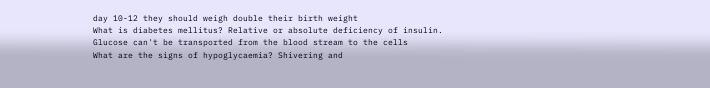day 10-12 they should weigh double their birth weight
What is diabetes mellitus? Relative or absolute deficiency of insulin. Glucose can't be transported from the blood stream to the cells
What are the signs of hypoglycaemia? Shivering and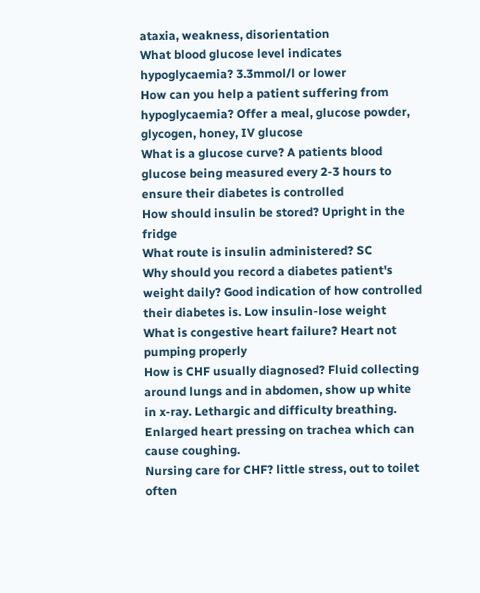ataxia, weakness, disorientation
What blood glucose level indicates hypoglycaemia? 3.3mmol/l or lower
How can you help a patient suffering from hypoglycaemia? Offer a meal, glucose powder, glycogen, honey, IV glucose
What is a glucose curve? A patients blood glucose being measured every 2-3 hours to ensure their diabetes is controlled
How should insulin be stored? Upright in the fridge
What route is insulin administered? SC
Why should you record a diabetes patient's weight daily? Good indication of how controlled their diabetes is. Low insulin-lose weight
What is congestive heart failure? Heart not pumping properly
How is CHF usually diagnosed? Fluid collecting around lungs and in abdomen, show up white in x-ray. Lethargic and difficulty breathing. Enlarged heart pressing on trachea which can cause coughing.
Nursing care for CHF? little stress, out to toilet often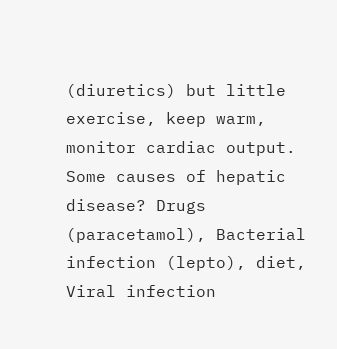(diuretics) but little exercise, keep warm, monitor cardiac output.
Some causes of hepatic disease? Drugs (paracetamol), Bacterial infection (lepto), diet, Viral infection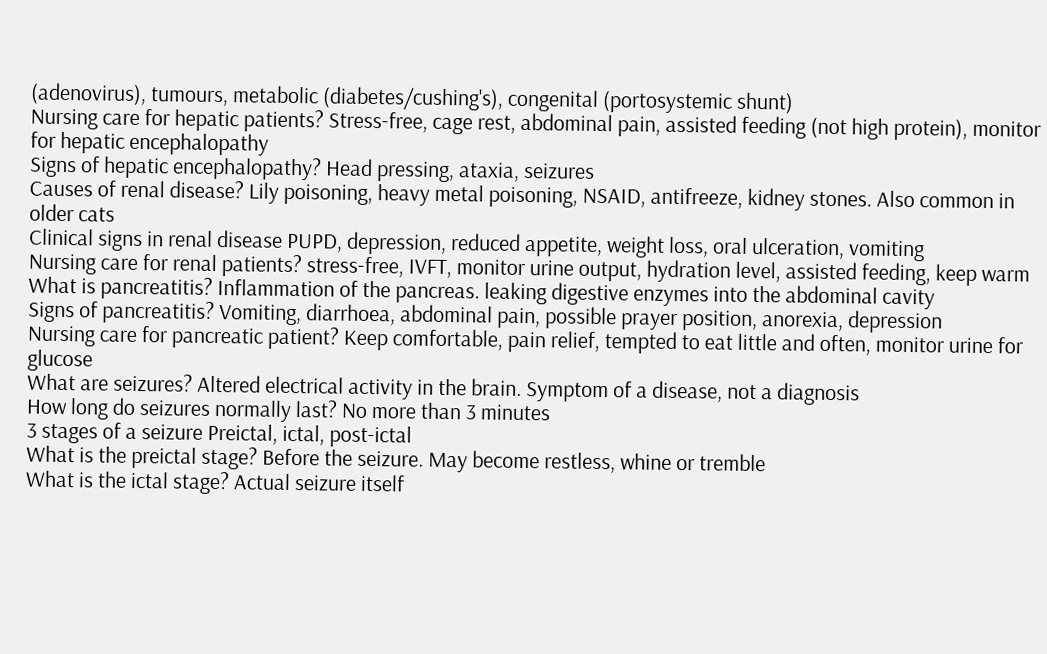(adenovirus), tumours, metabolic (diabetes/cushing's), congenital (portosystemic shunt)
Nursing care for hepatic patients? Stress-free, cage rest, abdominal pain, assisted feeding (not high protein), monitor for hepatic encephalopathy
Signs of hepatic encephalopathy? Head pressing, ataxia, seizures
Causes of renal disease? Lily poisoning, heavy metal poisoning, NSAID, antifreeze, kidney stones. Also common in older cats
Clinical signs in renal disease PUPD, depression, reduced appetite, weight loss, oral ulceration, vomiting
Nursing care for renal patients? stress-free, IVFT, monitor urine output, hydration level, assisted feeding, keep warm
What is pancreatitis? Inflammation of the pancreas. leaking digestive enzymes into the abdominal cavity
Signs of pancreatitis? Vomiting, diarrhoea, abdominal pain, possible prayer position, anorexia, depression
Nursing care for pancreatic patient? Keep comfortable, pain relief, tempted to eat little and often, monitor urine for glucose
What are seizures? Altered electrical activity in the brain. Symptom of a disease, not a diagnosis
How long do seizures normally last? No more than 3 minutes
3 stages of a seizure Preictal, ictal, post-ictal
What is the preictal stage? Before the seizure. May become restless, whine or tremble
What is the ictal stage? Actual seizure itself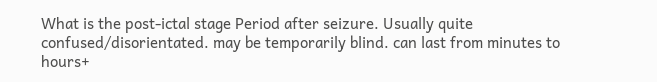What is the post-ictal stage Period after seizure. Usually quite confused/disorientated. may be temporarily blind. can last from minutes to hours+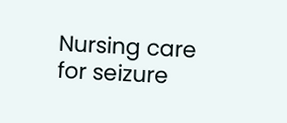Nursing care for seizure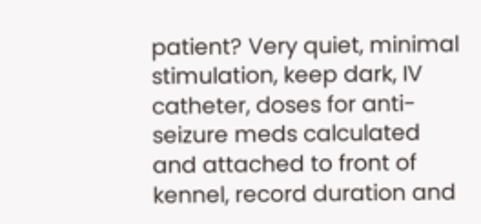patient? Very quiet, minimal stimulation, keep dark, IV catheter, doses for anti-seizure meds calculated and attached to front of kennel, record duration and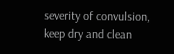severity of convulsion, keep dry and clean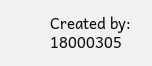Created by: 18000305